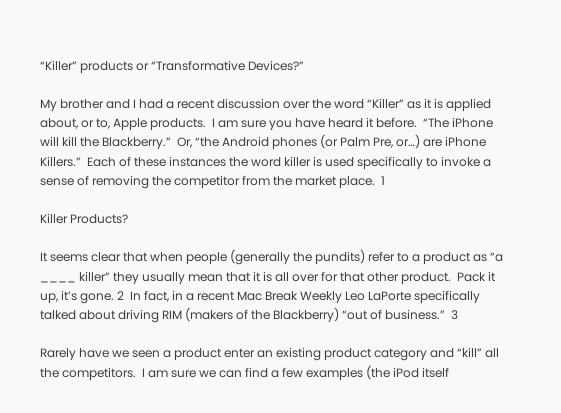“Killer” products or “Transformative Devices?”

My brother and I had a recent discussion over the word “Killer” as it is applied about, or to, Apple products.  I am sure you have heard it before.  “The iPhone will kill the Blackberry.”  Or, “the Android phones (or Palm Pre, or…) are iPhone Killers.”  Each of these instances the word killer is used specifically to invoke a sense of removing the competitor from the market place.  1

Killer Products?

It seems clear that when people (generally the pundits) refer to a product as “a ____ killer” they usually mean that it is all over for that other product.  Pack it up, it’s gone. 2  In fact, in a recent Mac Break Weekly Leo LaPorte specifically talked about driving RIM (makers of the Blackberry) “out of business.”  3

Rarely have we seen a product enter an existing product category and “kill” all the competitors.  I am sure we can find a few examples (the iPod itself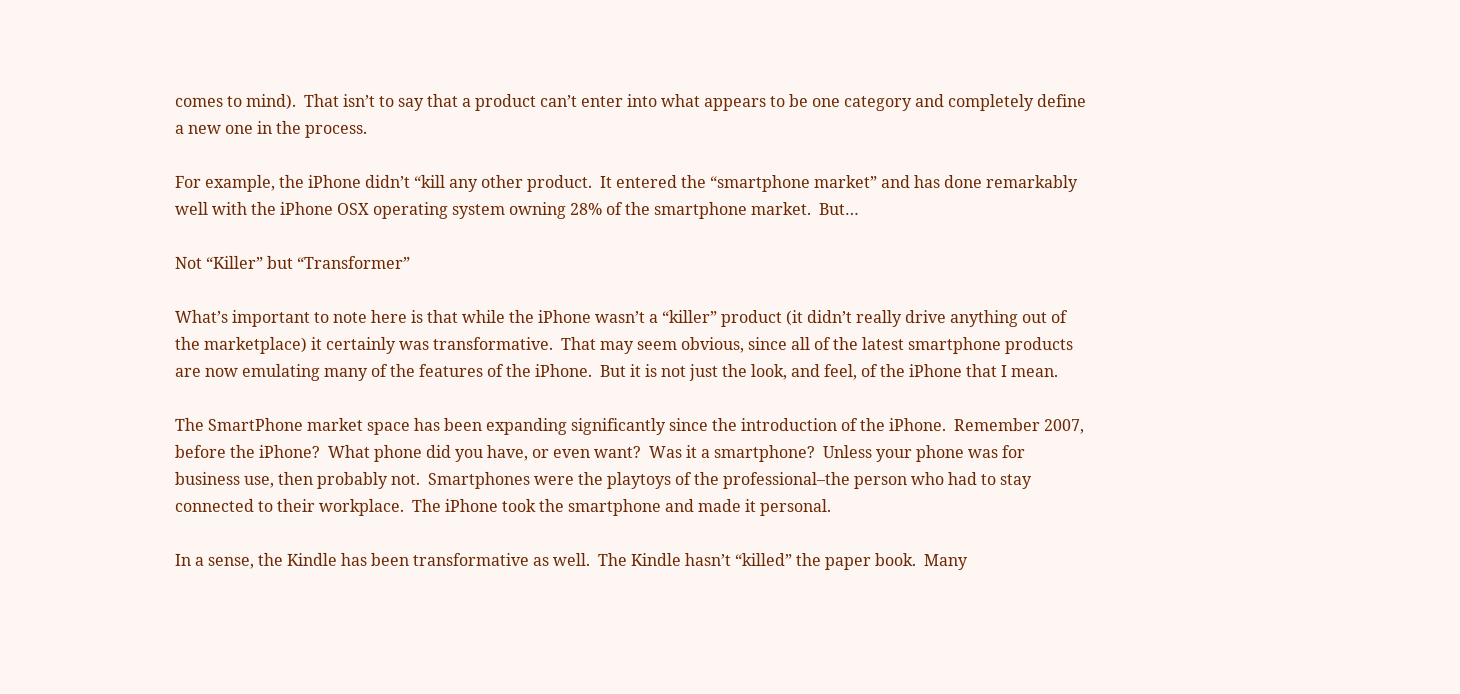comes to mind).  That isn’t to say that a product can’t enter into what appears to be one category and completely define a new one in the process.

For example, the iPhone didn’t “kill any other product.  It entered the “smartphone market” and has done remarkably well with the iPhone OSX operating system owning 28% of the smartphone market.  But…

Not “Killer” but “Transformer”

What’s important to note here is that while the iPhone wasn’t a “killer” product (it didn’t really drive anything out of the marketplace) it certainly was transformative.  That may seem obvious, since all of the latest smartphone products are now emulating many of the features of the iPhone.  But it is not just the look, and feel, of the iPhone that I mean.

The SmartPhone market space has been expanding significantly since the introduction of the iPhone.  Remember 2007, before the iPhone?  What phone did you have, or even want?  Was it a smartphone?  Unless your phone was for business use, then probably not.  Smartphones were the playtoys of the professional–the person who had to stay connected to their workplace.  The iPhone took the smartphone and made it personal.

In a sense, the Kindle has been transformative as well.  The Kindle hasn’t “killed” the paper book.  Many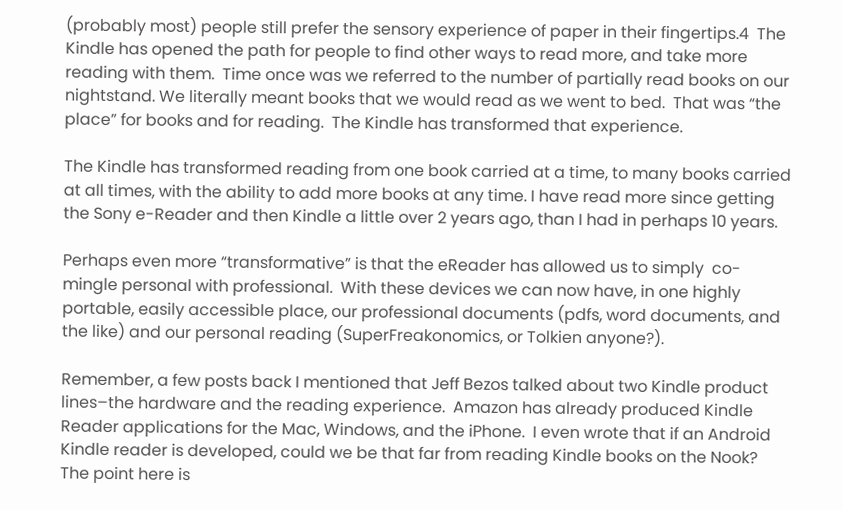(probably most) people still prefer the sensory experience of paper in their fingertips.4  The Kindle has opened the path for people to find other ways to read more, and take more reading with them.  Time once was we referred to the number of partially read books on our nightstand. We literally meant books that we would read as we went to bed.  That was “the place” for books and for reading.  The Kindle has transformed that experience.

The Kindle has transformed reading from one book carried at a time, to many books carried at all times, with the ability to add more books at any time. I have read more since getting the Sony e-Reader and then Kindle a little over 2 years ago, than I had in perhaps 10 years.

Perhaps even more “transformative” is that the eReader has allowed us to simply  co-mingle personal with professional.  With these devices we can now have, in one highly portable, easily accessible place, our professional documents (pdfs, word documents, and the like) and our personal reading (SuperFreakonomics, or Tolkien anyone?).

Remember, a few posts back I mentioned that Jeff Bezos talked about two Kindle product lines–the hardware and the reading experience.  Amazon has already produced Kindle Reader applications for the Mac, Windows, and the iPhone.  I even wrote that if an Android Kindle reader is developed, could we be that far from reading Kindle books on the Nook?  The point here is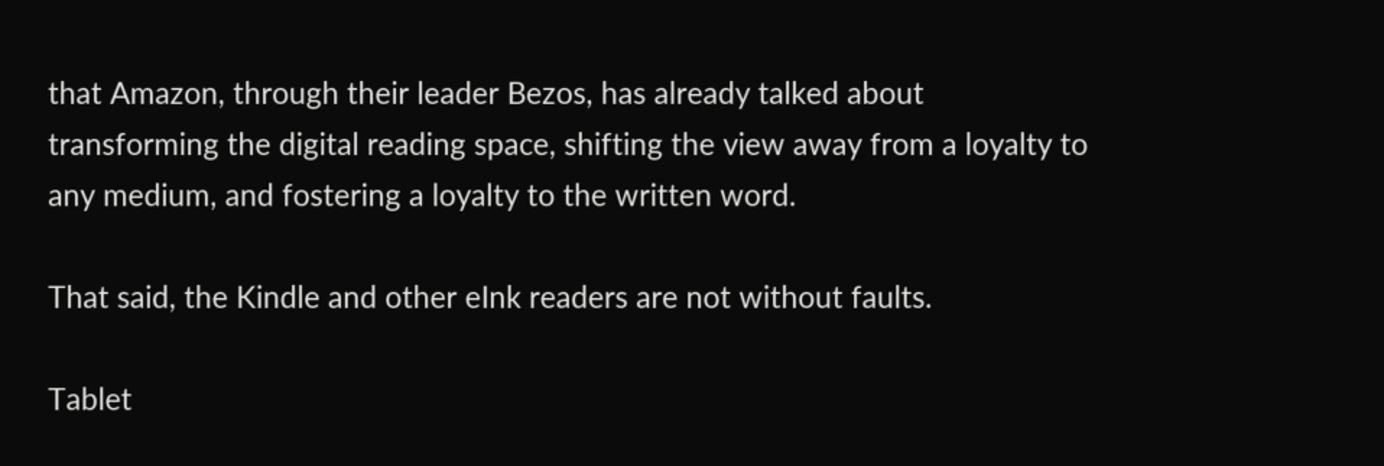that Amazon, through their leader Bezos, has already talked about transforming the digital reading space, shifting the view away from a loyalty to any medium, and fostering a loyalty to the written word.

That said, the Kindle and other eInk readers are not without faults.

Tablet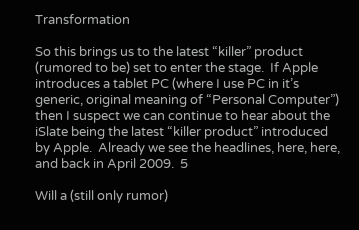Transformation

So this brings us to the latest “killer” product (rumored to be) set to enter the stage.  If Apple introduces a tablet PC (where I use PC in it’s generic, original meaning of “Personal Computer”) then I suspect we can continue to hear about the iSlate being the latest “killer product” introduced by Apple.  Already we see the headlines, here, here, and back in April 2009.  5

Will a (still only rumor)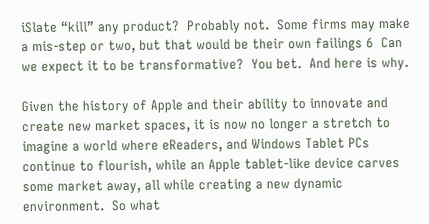iSlate “kill” any product?  Probably not.  Some firms may make a mis-step or two, but that would be their own failings 6  Can we expect it to be transformative?  You bet.  And here is why.

Given the history of Apple and their ability to innovate and create new market spaces, it is now no longer a stretch to imagine a world where eReaders, and Windows Tablet PCs continue to flourish, while an Apple tablet-like device carves some market away, all while creating a new dynamic environment.  So what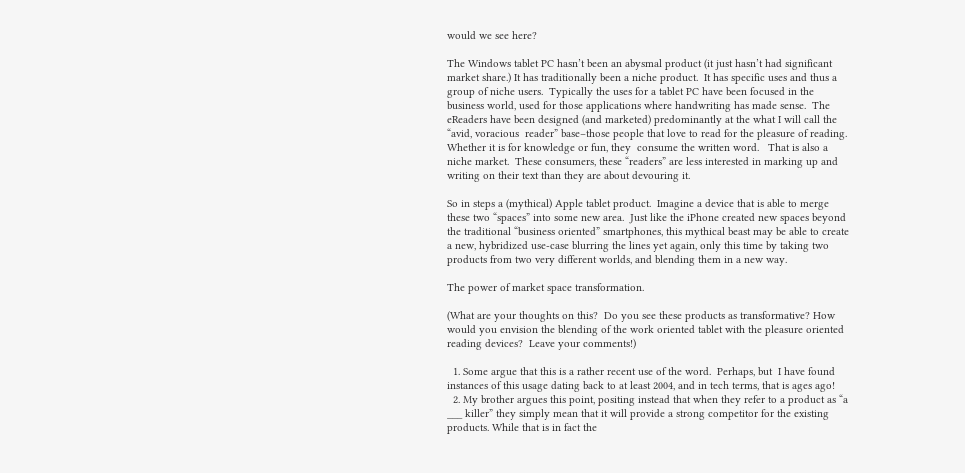would we see here?

The Windows tablet PC hasn’t been an abysmal product (it just hasn’t had significant market share.) It has traditionally been a niche product.  It has specific uses and thus a group of niche users.  Typically the uses for a tablet PC have been focused in the business world, used for those applications where handwriting has made sense.  The eReaders have been designed (and marketed) predominantly at the what I will call the “avid, voracious  reader” base–those people that love to read for the pleasure of reading.  Whether it is for knowledge or fun, they  consume the written word.   That is also a niche market.  These consumers, these “readers” are less interested in marking up and writing on their text than they are about devouring it.

So in steps a (mythical) Apple tablet product.  Imagine a device that is able to merge these two “spaces” into some new area.  Just like the iPhone created new spaces beyond the traditional “business oriented” smartphones, this mythical beast may be able to create a new, hybridized use-case blurring the lines yet again, only this time by taking two products from two very different worlds, and blending them in a new way.

The power of market space transformation.

(What are your thoughts on this?  Do you see these products as transformative? How would you envision the blending of the work oriented tablet with the pleasure oriented reading devices?  Leave your comments!)

  1. Some argue that this is a rather recent use of the word.  Perhaps, but  I have found instances of this usage dating back to at least 2004, and in tech terms, that is ages ago!
  2. My brother argues this point, positing instead that when they refer to a product as “a ___ killer” they simply mean that it will provide a strong competitor for the existing products. While that is in fact the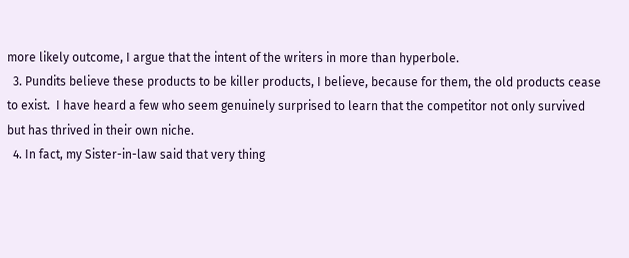more likely outcome, I argue that the intent of the writers in more than hyperbole.
  3. Pundits believe these products to be killer products, I believe, because for them, the old products cease to exist.  I have heard a few who seem genuinely surprised to learn that the competitor not only survived but has thrived in their own niche.
  4. In fact, my Sister-in-law said that very thing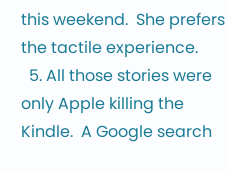this weekend.  She prefers the tactile experience.
  5. All those stories were only Apple killing the Kindle.  A Google search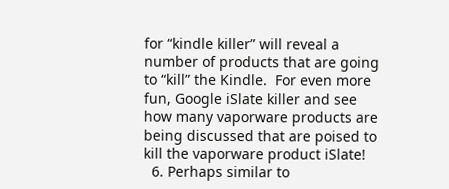for “kindle killer” will reveal a number of products that are going to “kill” the Kindle.  For even more fun, Google iSlate killer and see how many vaporware products are being discussed that are poised to kill the vaporware product iSlate!
  6. Perhaps similar to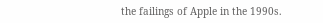the failings of Apple in the 1990s.